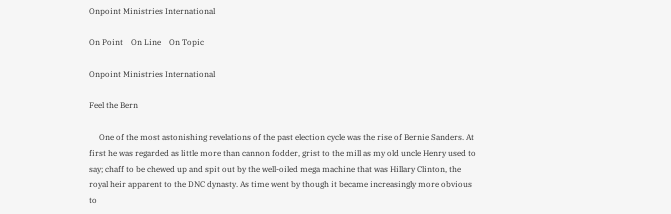Onpoint Ministries International

On Point    On Line    On Topic

Onpoint Ministries International

Feel the Bern

     One of the most astonishing revelations of the past election cycle was the rise of Bernie Sanders. At first he was regarded as little more than cannon fodder, grist to the mill as my old uncle Henry used to say; chaff to be chewed up and spit out by the well-oiled mega machine that was Hillary Clinton, the royal heir apparent to the DNC dynasty. As time went by though it became increasingly more obvious to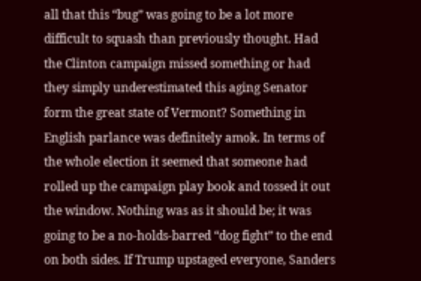all that this “bug” was going to be a lot more difficult to squash than previously thought. Had the Clinton campaign missed something or had they simply underestimated this aging Senator form the great state of Vermont? Something in English parlance was definitely amok. In terms of the whole election it seemed that someone had rolled up the campaign play book and tossed it out the window. Nothing was as it should be; it was going to be a no-holds-barred “dog fight” to the end on both sides. If Trump upstaged everyone, Sanders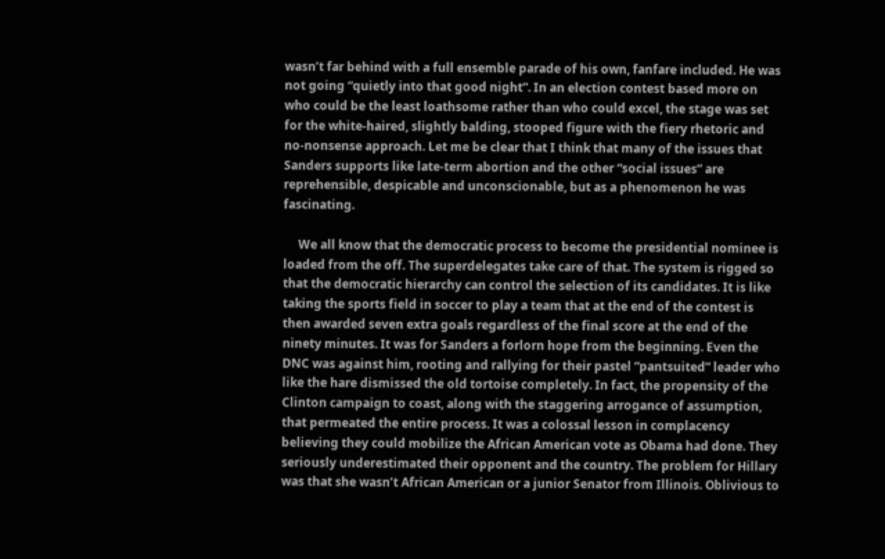wasn’t far behind with a full ensemble parade of his own, fanfare included. He was not going “quietly into that good night”. In an election contest based more on who could be the least loathsome rather than who could excel, the stage was set for the white-haired, slightly balding, stooped figure with the fiery rhetoric and no-nonsense approach. Let me be clear that I think that many of the issues that Sanders supports like late-term abortion and the other “social issues” are reprehensible, despicable and unconscionable, but as a phenomenon he was fascinating.

     We all know that the democratic process to become the presidential nominee is loaded from the off. The superdelegates take care of that. The system is rigged so that the democratic hierarchy can control the selection of its candidates. It is like taking the sports field in soccer to play a team that at the end of the contest is then awarded seven extra goals regardless of the final score at the end of the ninety minutes. It was for Sanders a forlorn hope from the beginning. Even the DNC was against him, rooting and rallying for their pastel “pantsuited” leader who like the hare dismissed the old tortoise completely. In fact, the propensity of the Clinton campaign to coast, along with the staggering arrogance of assumption, that permeated the entire process. It was a colossal lesson in complacency believing they could mobilize the African American vote as Obama had done. They seriously underestimated their opponent and the country. The problem for Hillary was that she wasn’t African American or a junior Senator from Illinois. Oblivious to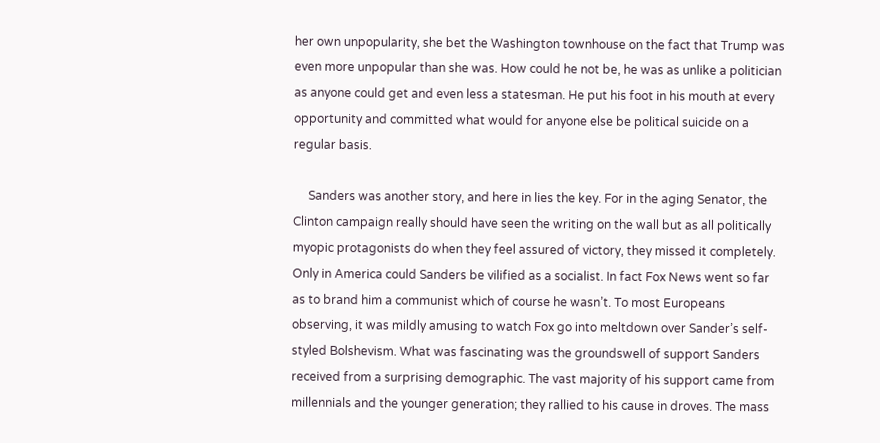her own unpopularity, she bet the Washington townhouse on the fact that Trump was even more unpopular than she was. How could he not be, he was as unlike a politician as anyone could get and even less a statesman. He put his foot in his mouth at every opportunity and committed what would for anyone else be political suicide on a regular basis.

     Sanders was another story, and here in lies the key. For in the aging Senator, the Clinton campaign really should have seen the writing on the wall but as all politically myopic protagonists do when they feel assured of victory, they missed it completely. Only in America could Sanders be vilified as a socialist. In fact Fox News went so far as to brand him a communist which of course he wasn’t. To most Europeans observing, it was mildly amusing to watch Fox go into meltdown over Sander’s self-styled Bolshevism. What was fascinating was the groundswell of support Sanders received from a surprising demographic. The vast majority of his support came from millennials and the younger generation; they rallied to his cause in droves. The mass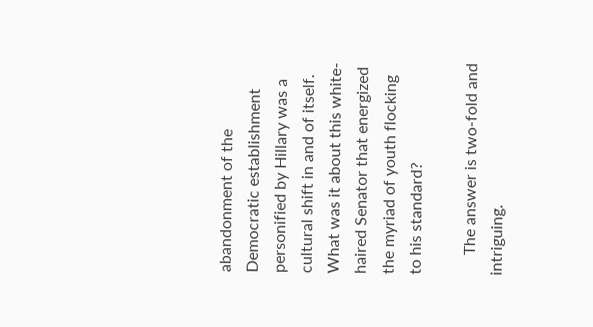abandonment of the Democratic establishment personified by Hillary was a cultural shift in and of itself. What was it about this white-haired Senator that energized the myriad of youth flocking to his standard?

     The answer is two-fold and intriguing.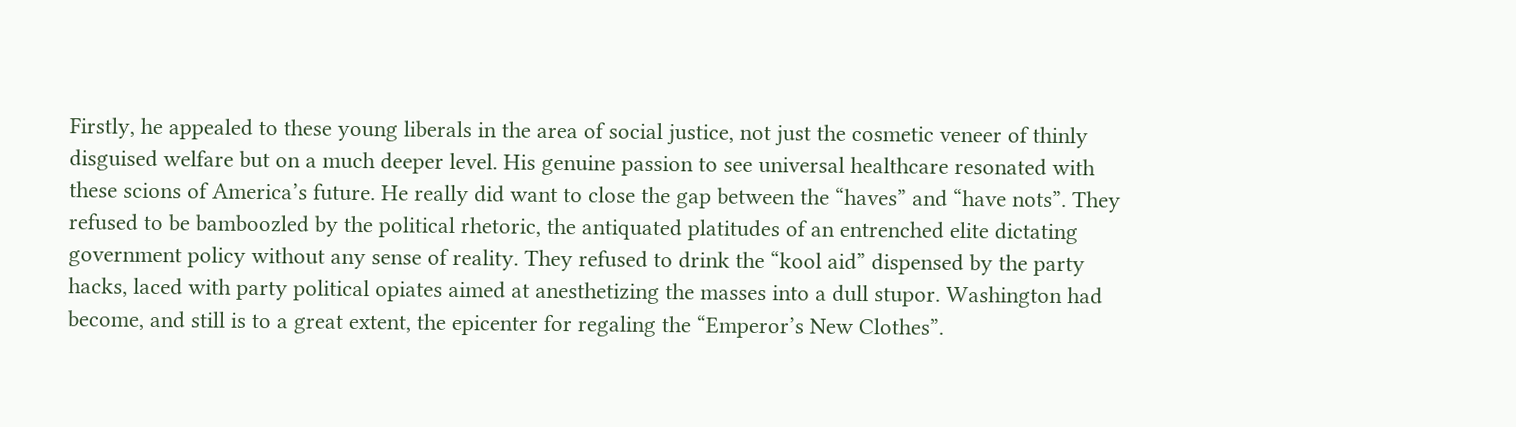Firstly, he appealed to these young liberals in the area of social justice, not just the cosmetic veneer of thinly disguised welfare but on a much deeper level. His genuine passion to see universal healthcare resonated with these scions of America’s future. He really did want to close the gap between the “haves” and “have nots”. They refused to be bamboozled by the political rhetoric, the antiquated platitudes of an entrenched elite dictating government policy without any sense of reality. They refused to drink the “kool aid” dispensed by the party hacks, laced with party political opiates aimed at anesthetizing the masses into a dull stupor. Washington had become, and still is to a great extent, the epicenter for regaling the “Emperor’s New Clothes”.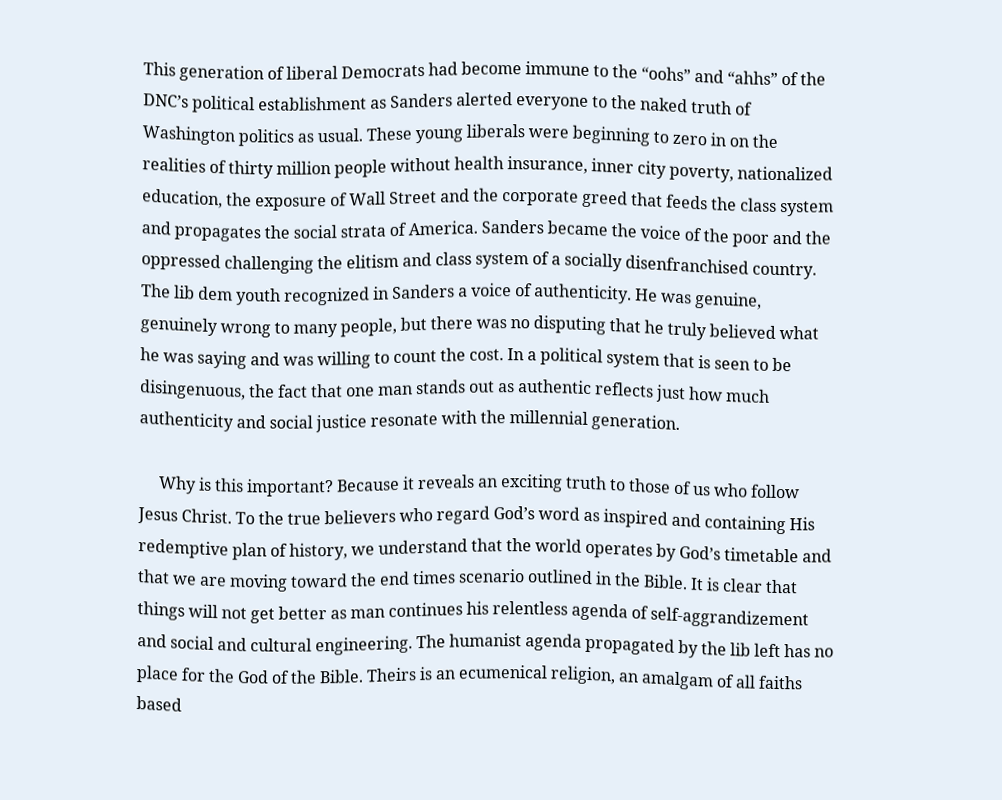This generation of liberal Democrats had become immune to the “oohs” and “ahhs” of the DNC’s political establishment as Sanders alerted everyone to the naked truth of Washington politics as usual. These young liberals were beginning to zero in on the realities of thirty million people without health insurance, inner city poverty, nationalized education, the exposure of Wall Street and the corporate greed that feeds the class system and propagates the social strata of America. Sanders became the voice of the poor and the oppressed challenging the elitism and class system of a socially disenfranchised country. The lib dem youth recognized in Sanders a voice of authenticity. He was genuine, genuinely wrong to many people, but there was no disputing that he truly believed what he was saying and was willing to count the cost. In a political system that is seen to be disingenuous, the fact that one man stands out as authentic reflects just how much authenticity and social justice resonate with the millennial generation.

     Why is this important? Because it reveals an exciting truth to those of us who follow Jesus Christ. To the true believers who regard God’s word as inspired and containing His redemptive plan of history, we understand that the world operates by God’s timetable and that we are moving toward the end times scenario outlined in the Bible. It is clear that things will not get better as man continues his relentless agenda of self-aggrandizement and social and cultural engineering. The humanist agenda propagated by the lib left has no place for the God of the Bible. Theirs is an ecumenical religion, an amalgam of all faiths based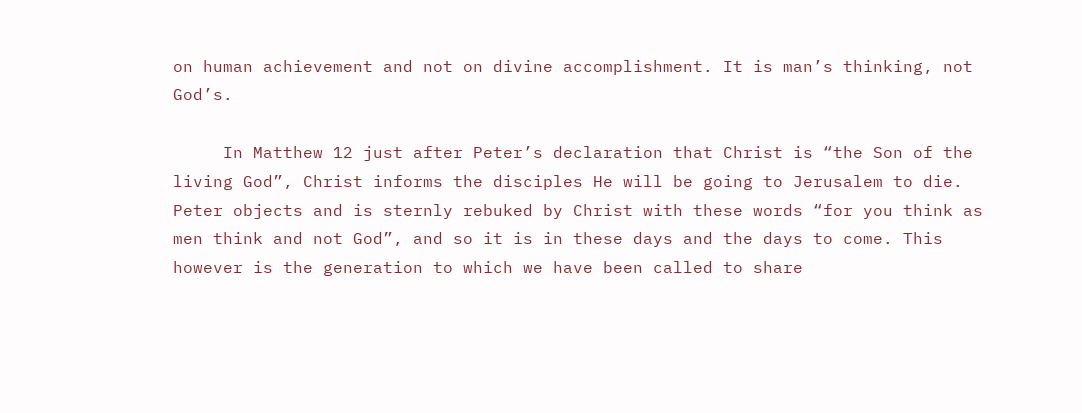on human achievement and not on divine accomplishment. It is man’s thinking, not God’s.

     In Matthew 12 just after Peter’s declaration that Christ is “the Son of the living God”, Christ informs the disciples He will be going to Jerusalem to die. Peter objects and is sternly rebuked by Christ with these words “for you think as men think and not God”, and so it is in these days and the days to come. This however is the generation to which we have been called to share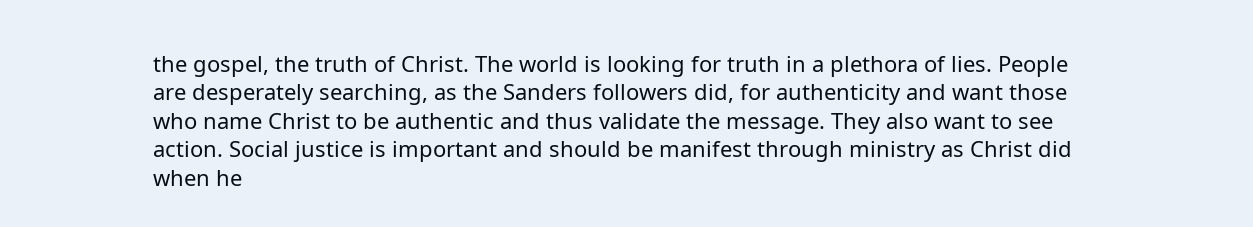the gospel, the truth of Christ. The world is looking for truth in a plethora of lies. People are desperately searching, as the Sanders followers did, for authenticity and want those who name Christ to be authentic and thus validate the message. They also want to see action. Social justice is important and should be manifest through ministry as Christ did when he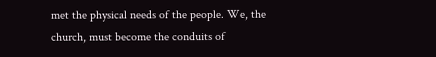met the physical needs of the people. We, the church, must become the conduits of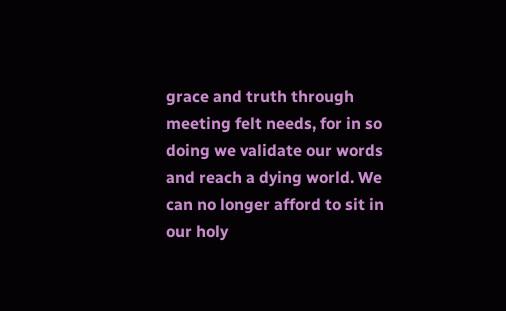grace and truth through meeting felt needs, for in so doing we validate our words and reach a dying world. We can no longer afford to sit in our holy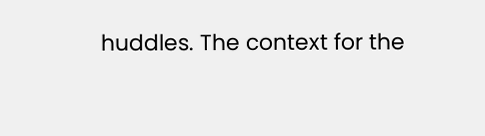huddles. The context for the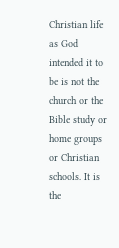Christian life as God intended it to be is not the church or the Bible study or home groups or Christian schools. It is the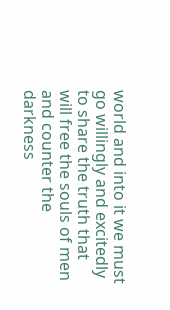world and into it we must go willingly and excitedly to share the truth that will free the souls of men and counter the darkness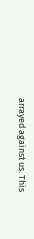arrayed against us. This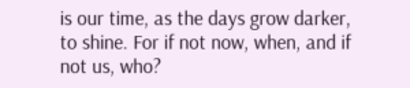is our time, as the days grow darker, to shine. For if not now, when, and if not us, who?